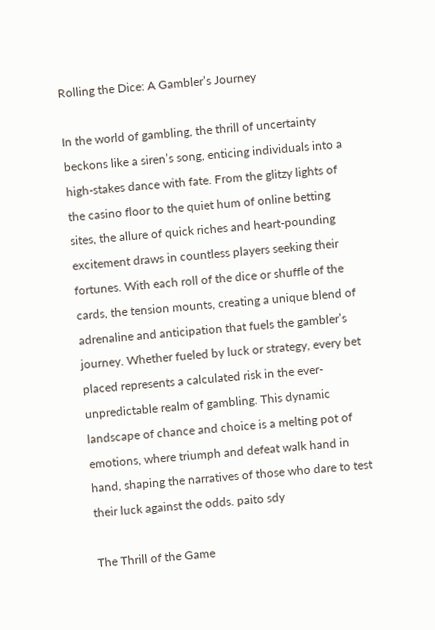Rolling the Dice: A Gambler’s Journey

In the world of gambling, the thrill of uncertainty beckons like a siren’s song, enticing individuals into a high-stakes dance with fate. From the glitzy lights of the casino floor to the quiet hum of online betting sites, the allure of quick riches and heart-pounding excitement draws in countless players seeking their fortunes. With each roll of the dice or shuffle of the cards, the tension mounts, creating a unique blend of adrenaline and anticipation that fuels the gambler’s journey. Whether fueled by luck or strategy, every bet placed represents a calculated risk in the ever-unpredictable realm of gambling. This dynamic landscape of chance and choice is a melting pot of emotions, where triumph and defeat walk hand in hand, shaping the narratives of those who dare to test their luck against the odds. paito sdy

The Thrill of the Game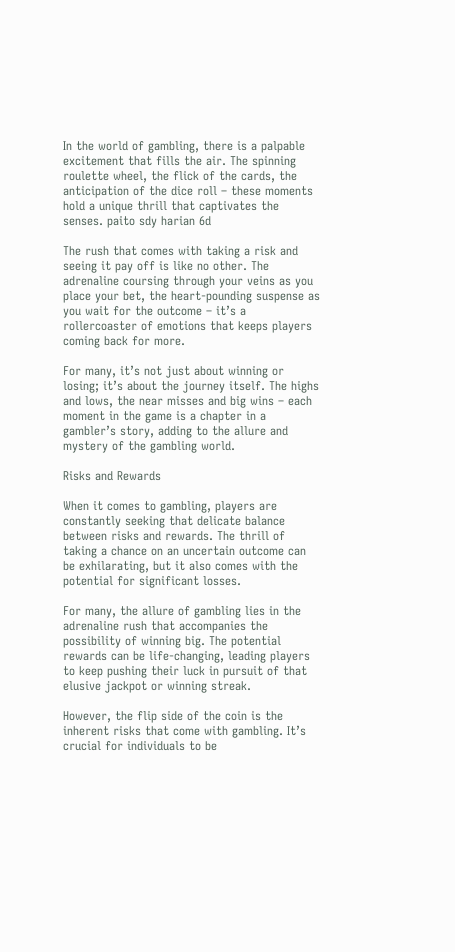In the world of gambling, there is a palpable excitement that fills the air. The spinning roulette wheel, the flick of the cards, the anticipation of the dice roll – these moments hold a unique thrill that captivates the senses. paito sdy harian 6d

The rush that comes with taking a risk and seeing it pay off is like no other. The adrenaline coursing through your veins as you place your bet, the heart-pounding suspense as you wait for the outcome – it’s a rollercoaster of emotions that keeps players coming back for more.

For many, it’s not just about winning or losing; it’s about the journey itself. The highs and lows, the near misses and big wins – each moment in the game is a chapter in a gambler’s story, adding to the allure and mystery of the gambling world.

Risks and Rewards

When it comes to gambling, players are constantly seeking that delicate balance between risks and rewards. The thrill of taking a chance on an uncertain outcome can be exhilarating, but it also comes with the potential for significant losses.

For many, the allure of gambling lies in the adrenaline rush that accompanies the possibility of winning big. The potential rewards can be life-changing, leading players to keep pushing their luck in pursuit of that elusive jackpot or winning streak.

However, the flip side of the coin is the inherent risks that come with gambling. It’s crucial for individuals to be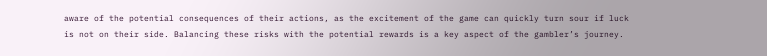aware of the potential consequences of their actions, as the excitement of the game can quickly turn sour if luck is not on their side. Balancing these risks with the potential rewards is a key aspect of the gambler’s journey.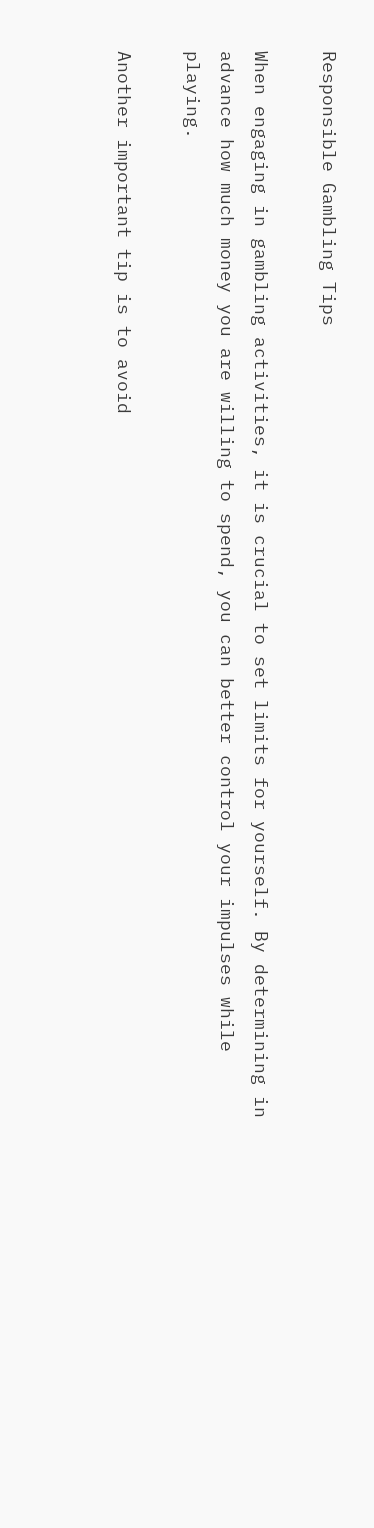Responsible Gambling Tips

When engaging in gambling activities, it is crucial to set limits for yourself. By determining in advance how much money you are willing to spend, you can better control your impulses while playing.

Another important tip is to avoid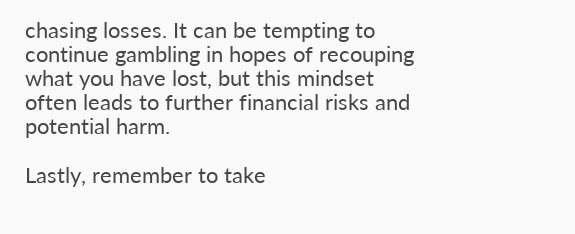chasing losses. It can be tempting to continue gambling in hopes of recouping what you have lost, but this mindset often leads to further financial risks and potential harm.

Lastly, remember to take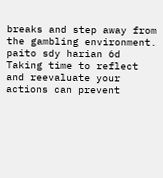breaks and step away from the gambling environment. paito sdy harian 6d Taking time to reflect and reevaluate your actions can prevent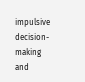impulsive decision-making and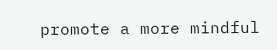promote a more mindful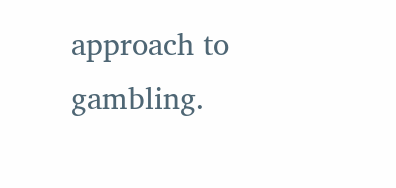approach to gambling.